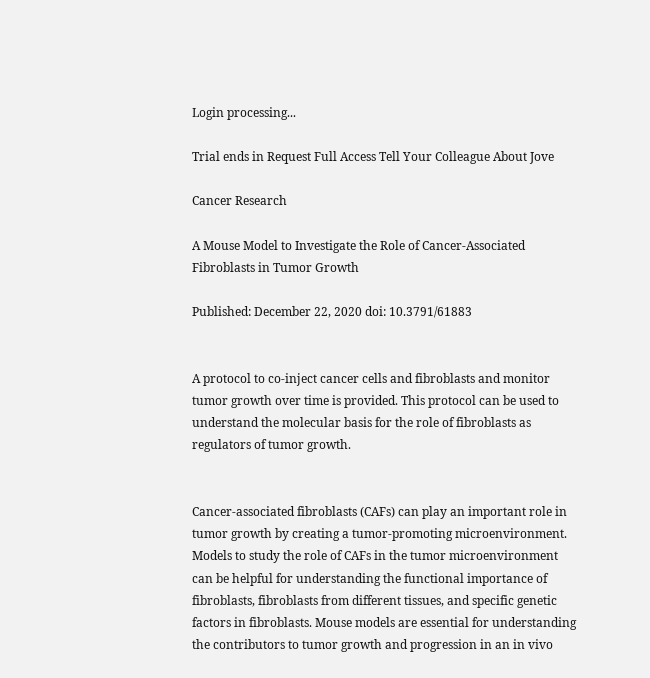Login processing...

Trial ends in Request Full Access Tell Your Colleague About Jove

Cancer Research

A Mouse Model to Investigate the Role of Cancer-Associated Fibroblasts in Tumor Growth

Published: December 22, 2020 doi: 10.3791/61883


A protocol to co-inject cancer cells and fibroblasts and monitor tumor growth over time is provided. This protocol can be used to understand the molecular basis for the role of fibroblasts as regulators of tumor growth.


Cancer-associated fibroblasts (CAFs) can play an important role in tumor growth by creating a tumor-promoting microenvironment. Models to study the role of CAFs in the tumor microenvironment can be helpful for understanding the functional importance of fibroblasts, fibroblasts from different tissues, and specific genetic factors in fibroblasts. Mouse models are essential for understanding the contributors to tumor growth and progression in an in vivo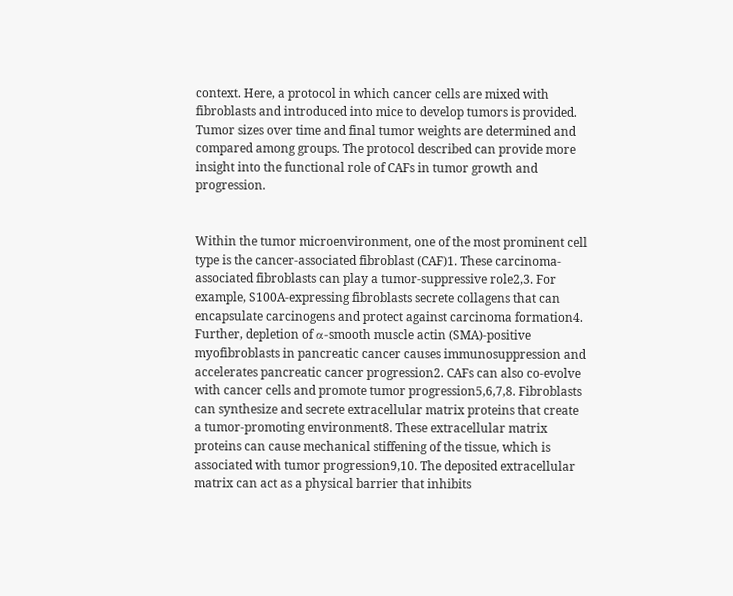context. Here, a protocol in which cancer cells are mixed with fibroblasts and introduced into mice to develop tumors is provided. Tumor sizes over time and final tumor weights are determined and compared among groups. The protocol described can provide more insight into the functional role of CAFs in tumor growth and progression.


Within the tumor microenvironment, one of the most prominent cell type is the cancer-associated fibroblast (CAF)1. These carcinoma-associated fibroblasts can play a tumor-suppressive role2,3. For example, S100A-expressing fibroblasts secrete collagens that can encapsulate carcinogens and protect against carcinoma formation4. Further, depletion of α-smooth muscle actin (SMA)-positive myofibroblasts in pancreatic cancer causes immunosuppression and accelerates pancreatic cancer progression2. CAFs can also co-evolve with cancer cells and promote tumor progression5,6,7,8. Fibroblasts can synthesize and secrete extracellular matrix proteins that create a tumor-promoting environment8. These extracellular matrix proteins can cause mechanical stiffening of the tissue, which is associated with tumor progression9,10. The deposited extracellular matrix can act as a physical barrier that inhibits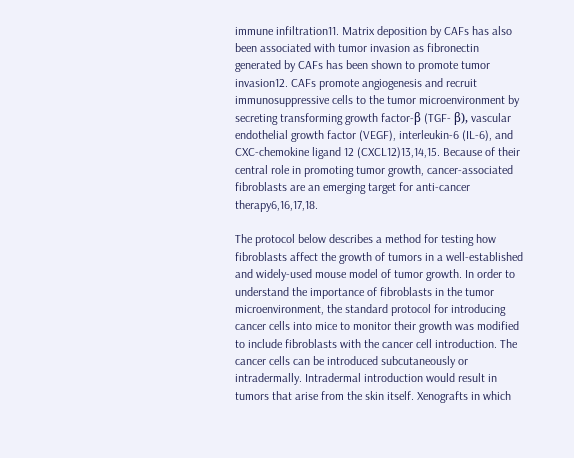immune infiltration11. Matrix deposition by CAFs has also been associated with tumor invasion as fibronectin generated by CAFs has been shown to promote tumor invasion12. CAFs promote angiogenesis and recruit immunosuppressive cells to the tumor microenvironment by secreting transforming growth factor-β (TGF- β), vascular endothelial growth factor (VEGF), interleukin-6 (IL-6), and CXC-chemokine ligand 12 (CXCL12)13,14,15. Because of their central role in promoting tumor growth, cancer-associated fibroblasts are an emerging target for anti-cancer therapy6,16,17,18.

The protocol below describes a method for testing how fibroblasts affect the growth of tumors in a well-established and widely-used mouse model of tumor growth. In order to understand the importance of fibroblasts in the tumor microenvironment, the standard protocol for introducing cancer cells into mice to monitor their growth was modified to include fibroblasts with the cancer cell introduction. The cancer cells can be introduced subcutaneously or intradermally. Intradermal introduction would result in tumors that arise from the skin itself. Xenografts in which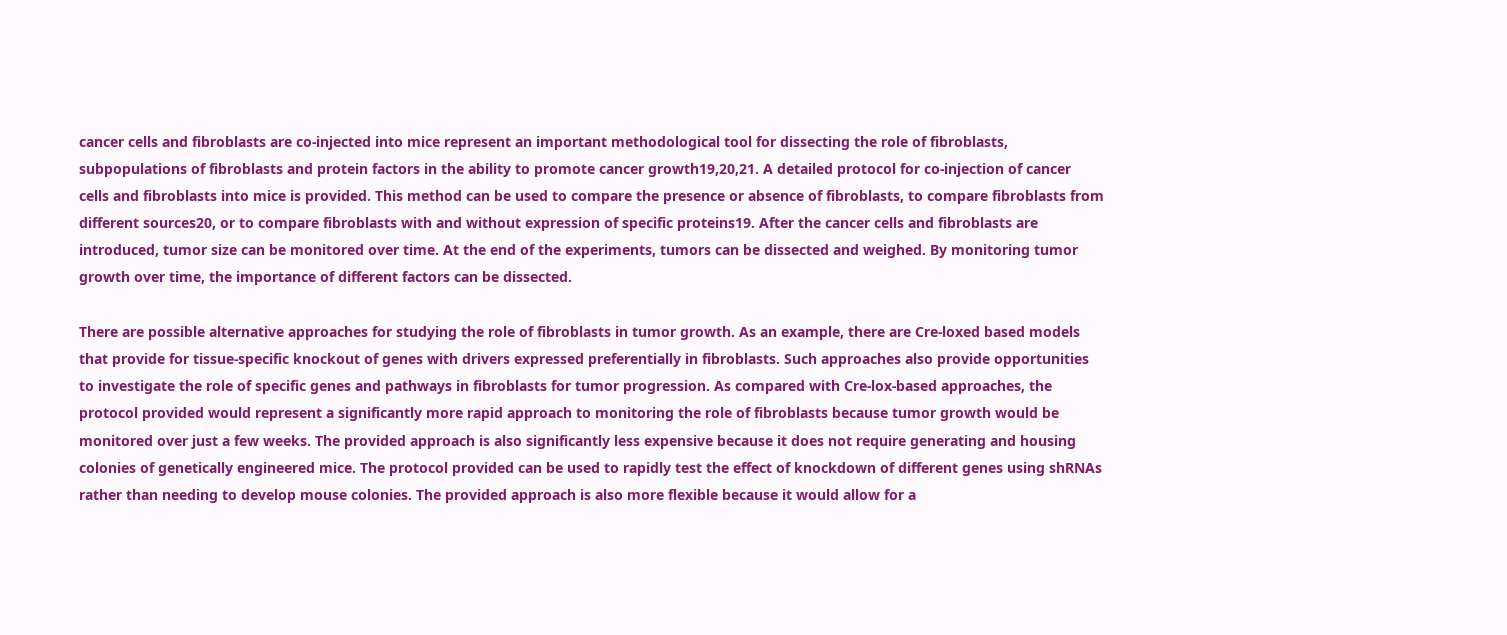cancer cells and fibroblasts are co-injected into mice represent an important methodological tool for dissecting the role of fibroblasts, subpopulations of fibroblasts and protein factors in the ability to promote cancer growth19,20,21. A detailed protocol for co-injection of cancer cells and fibroblasts into mice is provided. This method can be used to compare the presence or absence of fibroblasts, to compare fibroblasts from different sources20, or to compare fibroblasts with and without expression of specific proteins19. After the cancer cells and fibroblasts are introduced, tumor size can be monitored over time. At the end of the experiments, tumors can be dissected and weighed. By monitoring tumor growth over time, the importance of different factors can be dissected.

There are possible alternative approaches for studying the role of fibroblasts in tumor growth. As an example, there are Cre-loxed based models that provide for tissue-specific knockout of genes with drivers expressed preferentially in fibroblasts. Such approaches also provide opportunities to investigate the role of specific genes and pathways in fibroblasts for tumor progression. As compared with Cre-lox-based approaches, the protocol provided would represent a significantly more rapid approach to monitoring the role of fibroblasts because tumor growth would be monitored over just a few weeks. The provided approach is also significantly less expensive because it does not require generating and housing colonies of genetically engineered mice. The protocol provided can be used to rapidly test the effect of knockdown of different genes using shRNAs rather than needing to develop mouse colonies. The provided approach is also more flexible because it would allow for a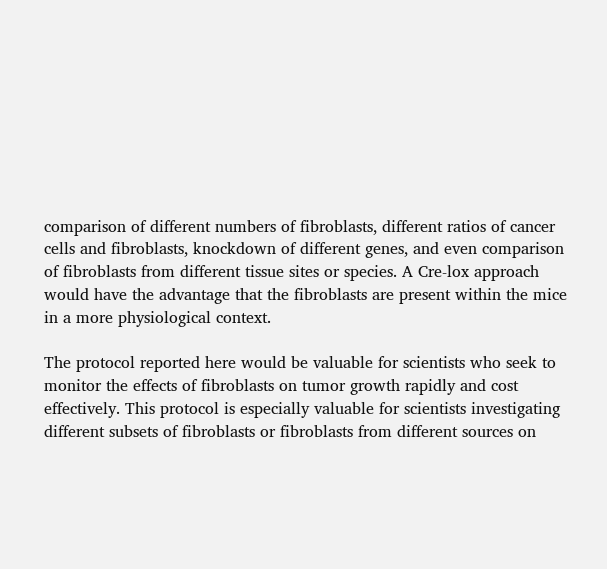comparison of different numbers of fibroblasts, different ratios of cancer cells and fibroblasts, knockdown of different genes, and even comparison of fibroblasts from different tissue sites or species. A Cre-lox approach would have the advantage that the fibroblasts are present within the mice in a more physiological context.

The protocol reported here would be valuable for scientists who seek to monitor the effects of fibroblasts on tumor growth rapidly and cost effectively. This protocol is especially valuable for scientists investigating different subsets of fibroblasts or fibroblasts from different sources on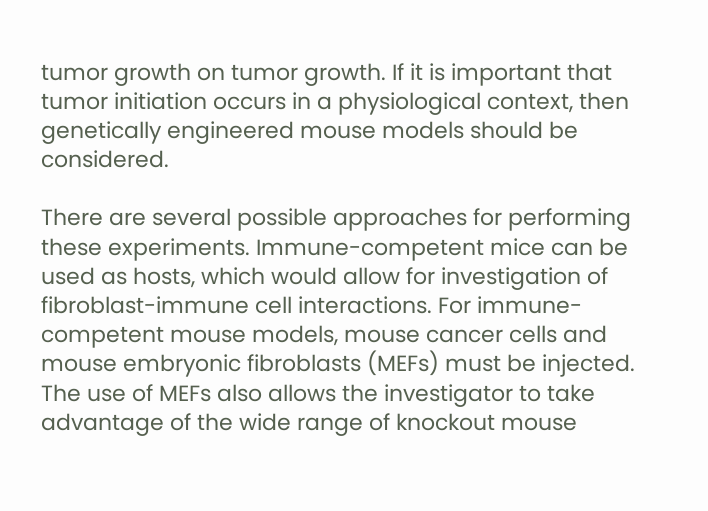tumor growth on tumor growth. If it is important that tumor initiation occurs in a physiological context, then genetically engineered mouse models should be considered.

There are several possible approaches for performing these experiments. Immune-competent mice can be used as hosts, which would allow for investigation of fibroblast-immune cell interactions. For immune-competent mouse models, mouse cancer cells and mouse embryonic fibroblasts (MEFs) must be injected. The use of MEFs also allows the investigator to take advantage of the wide range of knockout mouse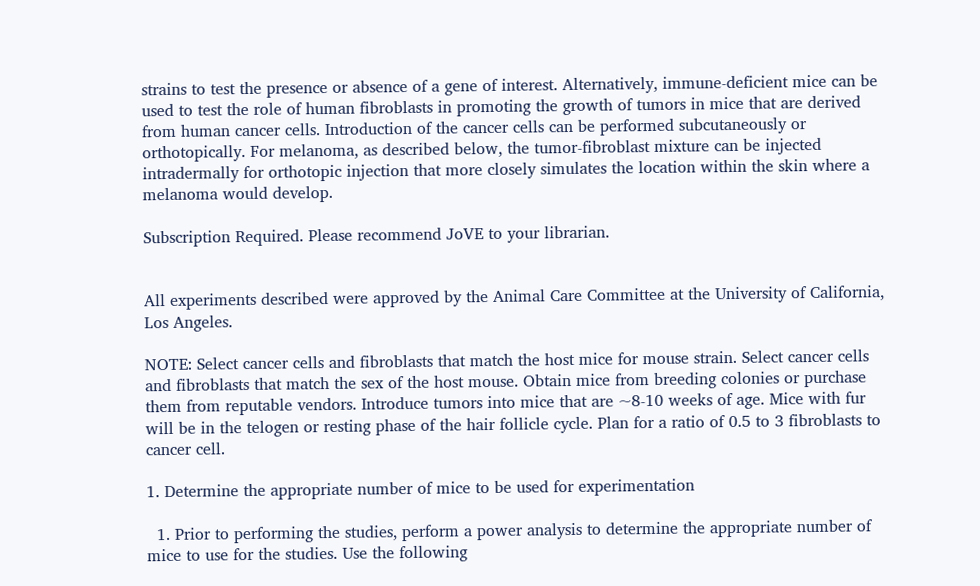strains to test the presence or absence of a gene of interest. Alternatively, immune-deficient mice can be used to test the role of human fibroblasts in promoting the growth of tumors in mice that are derived from human cancer cells. Introduction of the cancer cells can be performed subcutaneously or orthotopically. For melanoma, as described below, the tumor-fibroblast mixture can be injected intradermally for orthotopic injection that more closely simulates the location within the skin where a melanoma would develop.

Subscription Required. Please recommend JoVE to your librarian.


All experiments described were approved by the Animal Care Committee at the University of California, Los Angeles.

NOTE: Select cancer cells and fibroblasts that match the host mice for mouse strain. Select cancer cells and fibroblasts that match the sex of the host mouse. Obtain mice from breeding colonies or purchase them from reputable vendors. Introduce tumors into mice that are ~8-10 weeks of age. Mice with fur will be in the telogen or resting phase of the hair follicle cycle. Plan for a ratio of 0.5 to 3 fibroblasts to cancer cell.

1. Determine the appropriate number of mice to be used for experimentation

  1. Prior to performing the studies, perform a power analysis to determine the appropriate number of mice to use for the studies. Use the following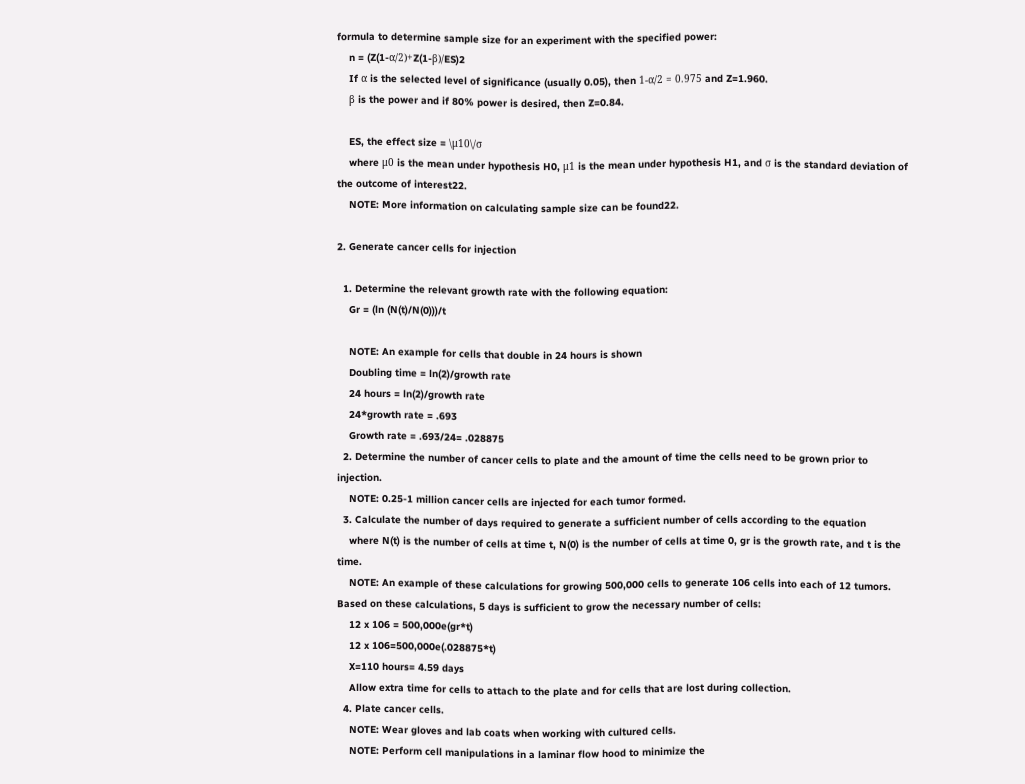formula to determine sample size for an experiment with the specified power:
    n = (Z(1-α/2)+Z(1-β)/ES)2
    If α is the selected level of significance (usually 0.05), then 1-α/2 = 0.975 and Z=1.960.
    β is the power and if 80% power is desired, then Z=0.84.

    ES, the effect size = \μ10\/σ
    where μ0 is the mean under hypothesis H0, μ1 is the mean under hypothesis H1, and σ is the standard deviation of the outcome of interest22.
    NOTE: More information on calculating sample size can be found22.

2. Generate cancer cells for injection

  1. Determine the relevant growth rate with the following equation:
    Gr = (ln (N(t)/N(0)))/t

    NOTE: An example for cells that double in 24 hours is shown
    Doubling time = ln(2)/growth rate
    24 hours = ln(2)/growth rate
    24*growth rate = .693
    Growth rate = .693/24= .028875
  2. Determine the number of cancer cells to plate and the amount of time the cells need to be grown prior to injection.
    NOTE: 0.25-1 million cancer cells are injected for each tumor formed.
  3. Calculate the number of days required to generate a sufficient number of cells according to the equation
    where N(t) is the number of cells at time t, N(0) is the number of cells at time 0, gr is the growth rate, and t is the time.
    NOTE: An example of these calculations for growing 500,000 cells to generate 106 cells into each of 12 tumors. Based on these calculations, 5 days is sufficient to grow the necessary number of cells:
    12 x 106 = 500,000e(gr*t)
    12 x 106=500,000e(.028875*t)
    X=110 hours= 4.59 days
    Allow extra time for cells to attach to the plate and for cells that are lost during collection.
  4. Plate cancer cells.
    NOTE: Wear gloves and lab coats when working with cultured cells.
    NOTE: Perform cell manipulations in a laminar flow hood to minimize the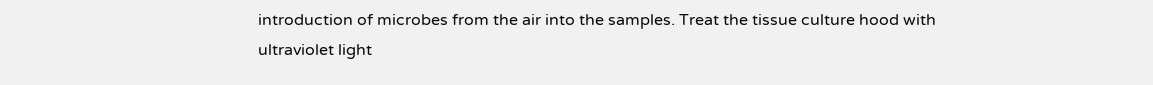introduction of microbes from the air into the samples. Treat the tissue culture hood with ultraviolet light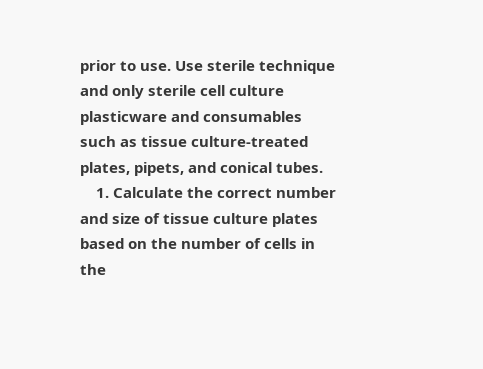prior to use. Use sterile technique and only sterile cell culture plasticware and consumables such as tissue culture-treated plates, pipets, and conical tubes.
    1. Calculate the correct number and size of tissue culture plates based on the number of cells in the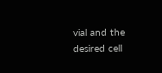vial and the desired cell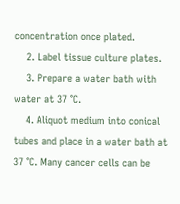concentration once plated.
    2. Label tissue culture plates.
    3. Prepare a water bath with water at 37 °C.
    4. Aliquot medium into conical tubes and place in a water bath at 37 °C. Many cancer cells can be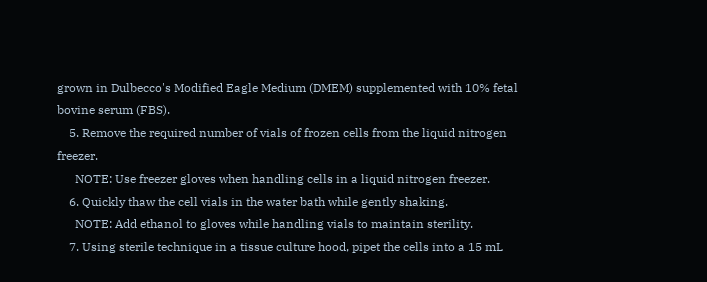grown in Dulbecco's Modified Eagle Medium (DMEM) supplemented with 10% fetal bovine serum (FBS).
    5. Remove the required number of vials of frozen cells from the liquid nitrogen freezer.
      NOTE: Use freezer gloves when handling cells in a liquid nitrogen freezer.
    6. Quickly thaw the cell vials in the water bath while gently shaking.
      NOTE: Add ethanol to gloves while handling vials to maintain sterility.
    7. Using sterile technique in a tissue culture hood, pipet the cells into a 15 mL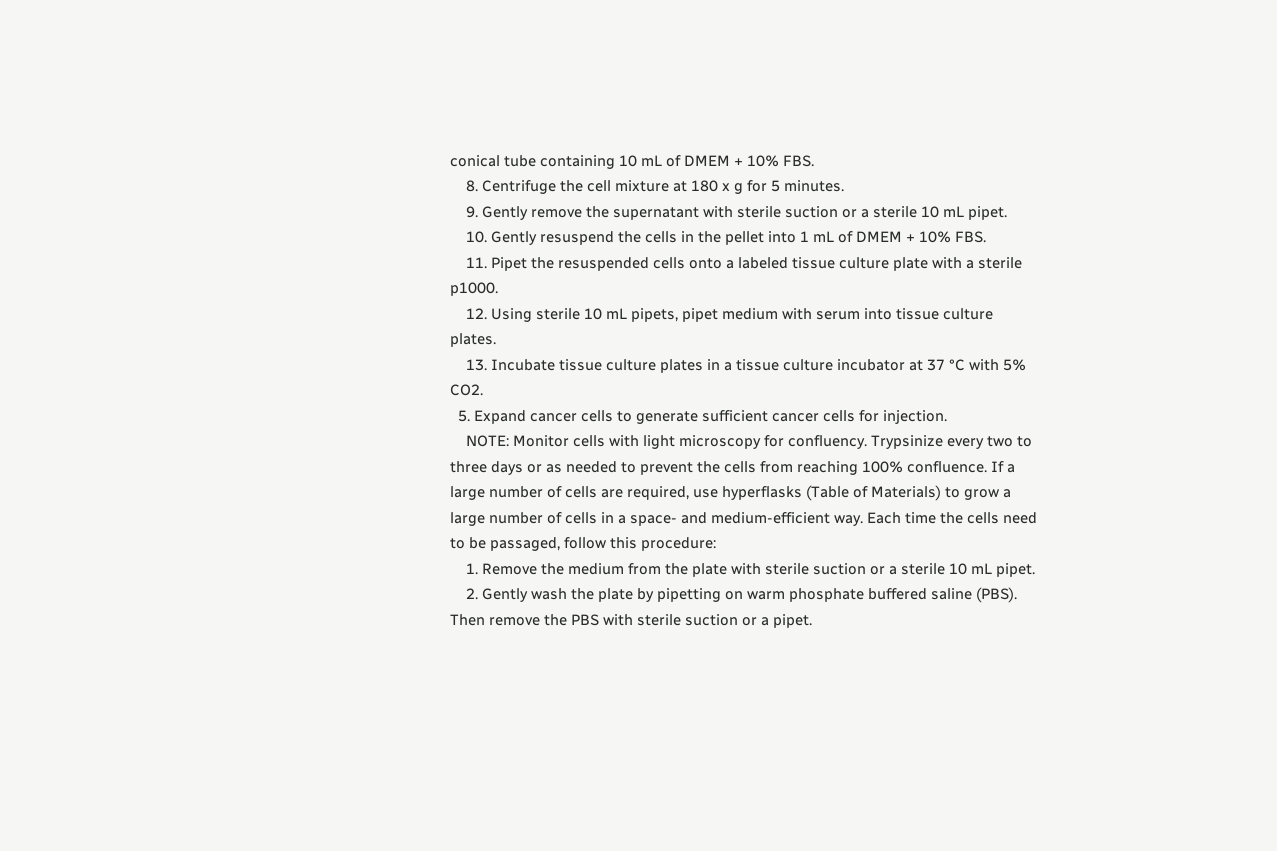conical tube containing 10 mL of DMEM + 10% FBS.
    8. Centrifuge the cell mixture at 180 x g for 5 minutes.
    9. Gently remove the supernatant with sterile suction or a sterile 10 mL pipet.
    10. Gently resuspend the cells in the pellet into 1 mL of DMEM + 10% FBS.
    11. Pipet the resuspended cells onto a labeled tissue culture plate with a sterile p1000.
    12. Using sterile 10 mL pipets, pipet medium with serum into tissue culture plates.
    13. Incubate tissue culture plates in a tissue culture incubator at 37 °C with 5% CO2.
  5. Expand cancer cells to generate sufficient cancer cells for injection.
    NOTE: Monitor cells with light microscopy for confluency. Trypsinize every two to three days or as needed to prevent the cells from reaching 100% confluence. If a large number of cells are required, use hyperflasks (Table of Materials) to grow a large number of cells in a space- and medium-efficient way. Each time the cells need to be passaged, follow this procedure:
    1. Remove the medium from the plate with sterile suction or a sterile 10 mL pipet.
    2. Gently wash the plate by pipetting on warm phosphate buffered saline (PBS). Then remove the PBS with sterile suction or a pipet.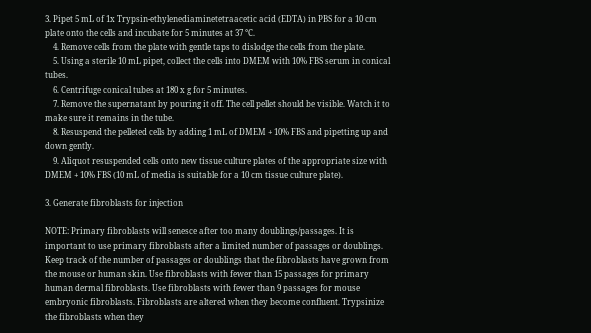3. Pipet 5 mL of 1x Trypsin-ethylenediaminetetraacetic acid (EDTA) in PBS for a 10 cm plate onto the cells and incubate for 5 minutes at 37 °C.
    4. Remove cells from the plate with gentle taps to dislodge the cells from the plate.
    5. Using a sterile 10 mL pipet, collect the cells into DMEM with 10% FBS serum in conical tubes.
    6. Centrifuge conical tubes at 180 x g for 5 minutes.
    7. Remove the supernatant by pouring it off. The cell pellet should be visible. Watch it to make sure it remains in the tube.
    8. Resuspend the pelleted cells by adding 1 mL of DMEM + 10% FBS and pipetting up and down gently.
    9. Aliquot resuspended cells onto new tissue culture plates of the appropriate size with DMEM + 10% FBS (10 mL of media is suitable for a 10 cm tissue culture plate).

3. Generate fibroblasts for injection

NOTE: Primary fibroblasts will senesce after too many doublings/passages. It is important to use primary fibroblasts after a limited number of passages or doublings. Keep track of the number of passages or doublings that the fibroblasts have grown from the mouse or human skin. Use fibroblasts with fewer than 15 passages for primary human dermal fibroblasts. Use fibroblasts with fewer than 9 passages for mouse embryonic fibroblasts. Fibroblasts are altered when they become confluent. Trypsinize the fibroblasts when they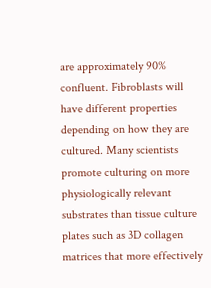are approximately 90% confluent. Fibroblasts will have different properties depending on how they are cultured. Many scientists promote culturing on more physiologically relevant substrates than tissue culture plates such as 3D collagen matrices that more effectively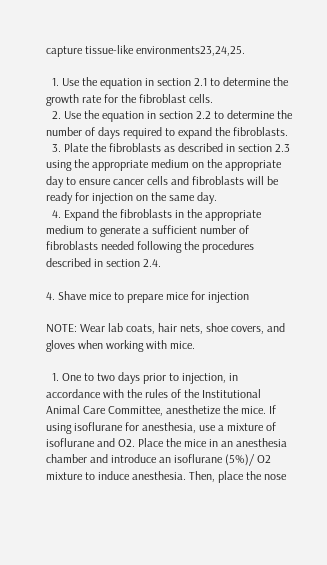capture tissue-like environments23,24,25.

  1. Use the equation in section 2.1 to determine the growth rate for the fibroblast cells.
  2. Use the equation in section 2.2 to determine the number of days required to expand the fibroblasts.
  3. Plate the fibroblasts as described in section 2.3 using the appropriate medium on the appropriate day to ensure cancer cells and fibroblasts will be ready for injection on the same day.
  4. Expand the fibroblasts in the appropriate medium to generate a sufficient number of fibroblasts needed following the procedures described in section 2.4.

4. Shave mice to prepare mice for injection

NOTE: Wear lab coats, hair nets, shoe covers, and gloves when working with mice.

  1. One to two days prior to injection, in accordance with the rules of the Institutional Animal Care Committee, anesthetize the mice. If using isoflurane for anesthesia, use a mixture of isoflurane and O2. Place the mice in an anesthesia chamber and introduce an isoflurane (5%)/ O2 mixture to induce anesthesia. Then, place the nose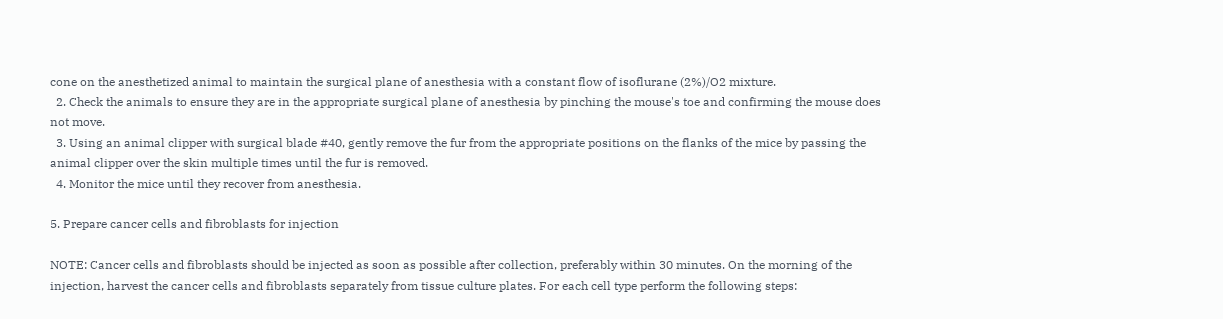cone on the anesthetized animal to maintain the surgical plane of anesthesia with a constant flow of isoflurane (2%)/O2 mixture.
  2. Check the animals to ensure they are in the appropriate surgical plane of anesthesia by pinching the mouse's toe and confirming the mouse does not move.
  3. Using an animal clipper with surgical blade #40, gently remove the fur from the appropriate positions on the flanks of the mice by passing the animal clipper over the skin multiple times until the fur is removed.
  4. Monitor the mice until they recover from anesthesia.

5. Prepare cancer cells and fibroblasts for injection

NOTE: Cancer cells and fibroblasts should be injected as soon as possible after collection, preferably within 30 minutes. On the morning of the injection, harvest the cancer cells and fibroblasts separately from tissue culture plates. For each cell type perform the following steps: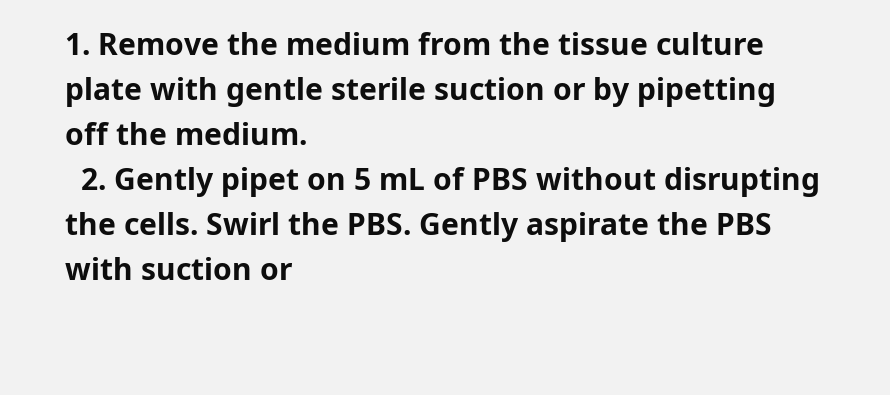1. Remove the medium from the tissue culture plate with gentle sterile suction or by pipetting off the medium.
  2. Gently pipet on 5 mL of PBS without disrupting the cells. Swirl the PBS. Gently aspirate the PBS with suction or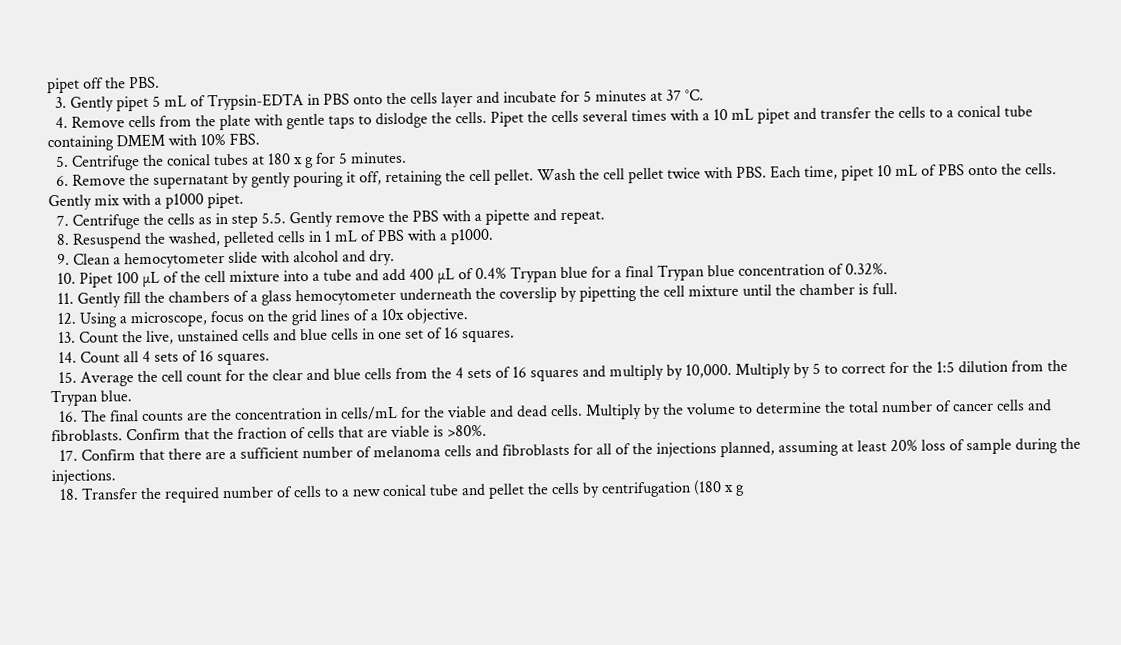pipet off the PBS.
  3. Gently pipet 5 mL of Trypsin-EDTA in PBS onto the cells layer and incubate for 5 minutes at 37 °C.
  4. Remove cells from the plate with gentle taps to dislodge the cells. Pipet the cells several times with a 10 mL pipet and transfer the cells to a conical tube containing DMEM with 10% FBS.
  5. Centrifuge the conical tubes at 180 x g for 5 minutes.
  6. Remove the supernatant by gently pouring it off, retaining the cell pellet. Wash the cell pellet twice with PBS. Each time, pipet 10 mL of PBS onto the cells. Gently mix with a p1000 pipet.
  7. Centrifuge the cells as in step 5.5. Gently remove the PBS with a pipette and repeat.
  8. Resuspend the washed, pelleted cells in 1 mL of PBS with a p1000.
  9. Clean a hemocytometer slide with alcohol and dry.
  10. Pipet 100 µL of the cell mixture into a tube and add 400 µL of 0.4% Trypan blue for a final Trypan blue concentration of 0.32%.
  11. Gently fill the chambers of a glass hemocytometer underneath the coverslip by pipetting the cell mixture until the chamber is full.
  12. Using a microscope, focus on the grid lines of a 10x objective.
  13. Count the live, unstained cells and blue cells in one set of 16 squares.
  14. Count all 4 sets of 16 squares.
  15. Average the cell count for the clear and blue cells from the 4 sets of 16 squares and multiply by 10,000. Multiply by 5 to correct for the 1:5 dilution from the Trypan blue.
  16. The final counts are the concentration in cells/mL for the viable and dead cells. Multiply by the volume to determine the total number of cancer cells and fibroblasts. Confirm that the fraction of cells that are viable is >80%.
  17. Confirm that there are a sufficient number of melanoma cells and fibroblasts for all of the injections planned, assuming at least 20% loss of sample during the injections.
  18. Transfer the required number of cells to a new conical tube and pellet the cells by centrifugation (180 x g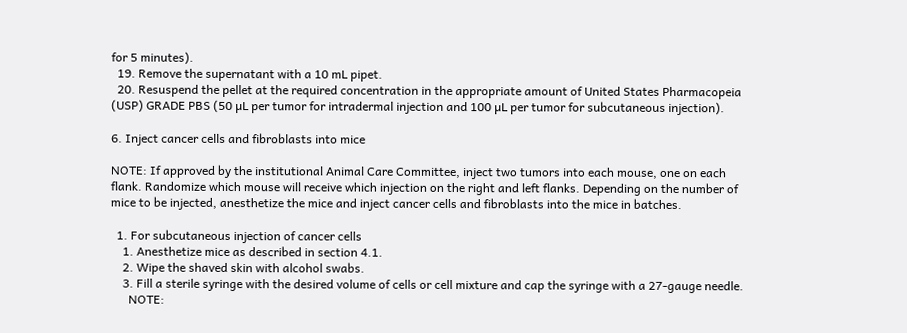for 5 minutes).
  19. Remove the supernatant with a 10 mL pipet.
  20. Resuspend the pellet at the required concentration in the appropriate amount of United States Pharmacopeia (USP) GRADE PBS (50 µL per tumor for intradermal injection and 100 µL per tumor for subcutaneous injection).

6. Inject cancer cells and fibroblasts into mice

NOTE: If approved by the institutional Animal Care Committee, inject two tumors into each mouse, one on each flank. Randomize which mouse will receive which injection on the right and left flanks. Depending on the number of mice to be injected, anesthetize the mice and inject cancer cells and fibroblasts into the mice in batches.

  1. For subcutaneous injection of cancer cells
    1. Anesthetize mice as described in section 4.1.
    2. Wipe the shaved skin with alcohol swabs.
    3. Fill a sterile syringe with the desired volume of cells or cell mixture and cap the syringe with a 27-gauge needle.
      NOTE: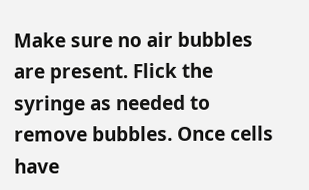Make sure no air bubbles are present. Flick the syringe as needed to remove bubbles. Once cells have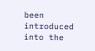been introduced into the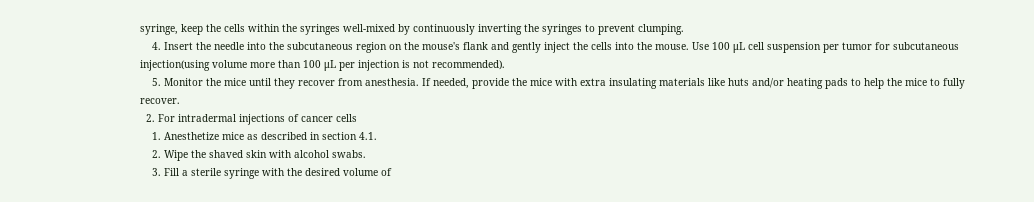syringe, keep the cells within the syringes well-mixed by continuously inverting the syringes to prevent clumping.
    4. Insert the needle into the subcutaneous region on the mouse's flank and gently inject the cells into the mouse. Use 100 μL cell suspension per tumor for subcutaneous injection(using volume more than 100 μL per injection is not recommended).
    5. Monitor the mice until they recover from anesthesia. If needed, provide the mice with extra insulating materials like huts and/or heating pads to help the mice to fully recover.
  2. For intradermal injections of cancer cells
    1. Anesthetize mice as described in section 4.1.
    2. Wipe the shaved skin with alcohol swabs.
    3. Fill a sterile syringe with the desired volume of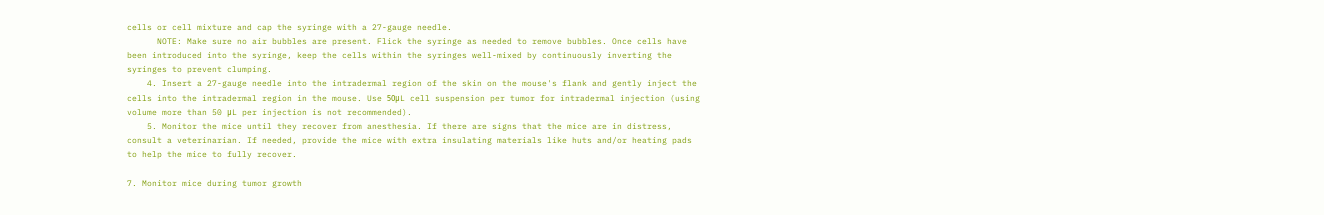cells or cell mixture and cap the syringe with a 27-gauge needle.
      NOTE: Make sure no air bubbles are present. Flick the syringe as needed to remove bubbles. Once cells have been introduced into the syringe, keep the cells within the syringes well-mixed by continuously inverting the syringes to prevent clumping.
    4. Insert a 27-gauge needle into the intradermal region of the skin on the mouse's flank and gently inject the cells into the intradermal region in the mouse. Use 50μL cell suspension per tumor for intradermal injection (using volume more than 50 μL per injection is not recommended).
    5. Monitor the mice until they recover from anesthesia. If there are signs that the mice are in distress, consult a veterinarian. If needed, provide the mice with extra insulating materials like huts and/or heating pads to help the mice to fully recover.

7. Monitor mice during tumor growth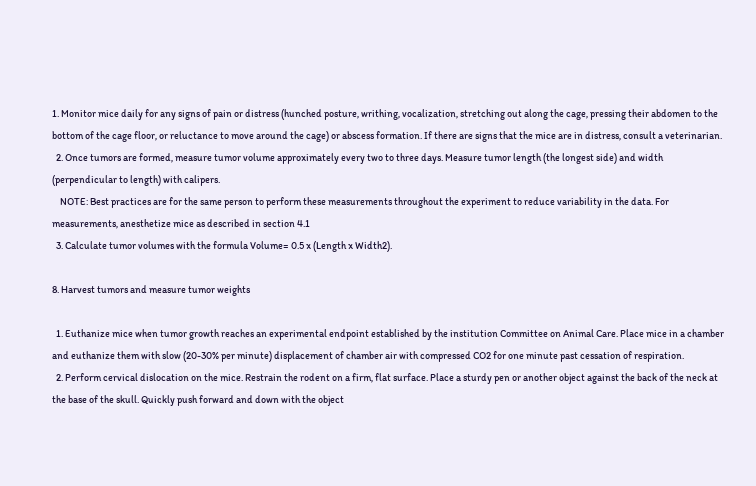1. Monitor mice daily for any signs of pain or distress (hunched posture, writhing, vocalization, stretching out along the cage, pressing their abdomen to the bottom of the cage floor, or reluctance to move around the cage) or abscess formation. If there are signs that the mice are in distress, consult a veterinarian.
  2. Once tumors are formed, measure tumor volume approximately every two to three days. Measure tumor length (the longest side) and width (perpendicular to length) with calipers.
    NOTE: Best practices are for the same person to perform these measurements throughout the experiment to reduce variability in the data. For measurements, anesthetize mice as described in section 4.1
  3. Calculate tumor volumes with the formula Volume= 0.5 x (Length x Width2).

8. Harvest tumors and measure tumor weights

  1. Euthanize mice when tumor growth reaches an experimental endpoint established by the institution Committee on Animal Care. Place mice in a chamber and euthanize them with slow (20-30% per minute) displacement of chamber air with compressed CO2 for one minute past cessation of respiration.
  2. Perform cervical dislocation on the mice. Restrain the rodent on a firm, flat surface. Place a sturdy pen or another object against the back of the neck at the base of the skull. Quickly push forward and down with the object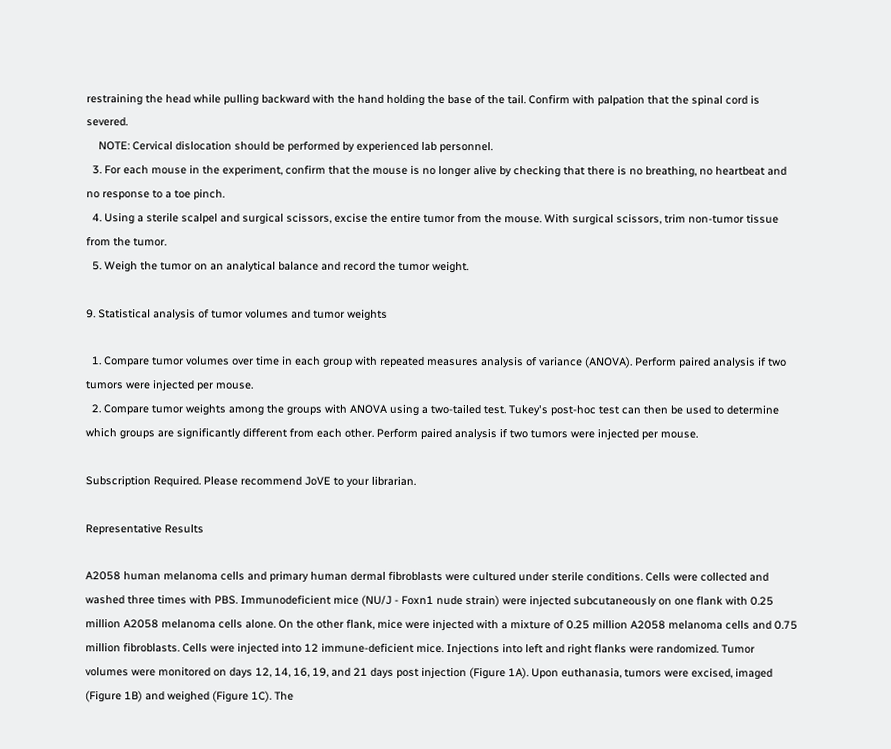restraining the head while pulling backward with the hand holding the base of the tail. Confirm with palpation that the spinal cord is severed.
    NOTE: Cervical dislocation should be performed by experienced lab personnel.
  3. For each mouse in the experiment, confirm that the mouse is no longer alive by checking that there is no breathing, no heartbeat and no response to a toe pinch.
  4. Using a sterile scalpel and surgical scissors, excise the entire tumor from the mouse. With surgical scissors, trim non-tumor tissue from the tumor.
  5. Weigh the tumor on an analytical balance and record the tumor weight.

9. Statistical analysis of tumor volumes and tumor weights

  1. Compare tumor volumes over time in each group with repeated measures analysis of variance (ANOVA). Perform paired analysis if two tumors were injected per mouse.
  2. Compare tumor weights among the groups with ANOVA using a two-tailed test. Tukey's post-hoc test can then be used to determine which groups are significantly different from each other. Perform paired analysis if two tumors were injected per mouse.

Subscription Required. Please recommend JoVE to your librarian.

Representative Results

A2058 human melanoma cells and primary human dermal fibroblasts were cultured under sterile conditions. Cells were collected and washed three times with PBS. Immunodeficient mice (NU/J - Foxn1 nude strain) were injected subcutaneously on one flank with 0.25 million A2058 melanoma cells alone. On the other flank, mice were injected with a mixture of 0.25 million A2058 melanoma cells and 0.75 million fibroblasts. Cells were injected into 12 immune-deficient mice. Injections into left and right flanks were randomized. Tumor volumes were monitored on days 12, 14, 16, 19, and 21 days post injection (Figure 1A). Upon euthanasia, tumors were excised, imaged (Figure 1B) and weighed (Figure 1C). The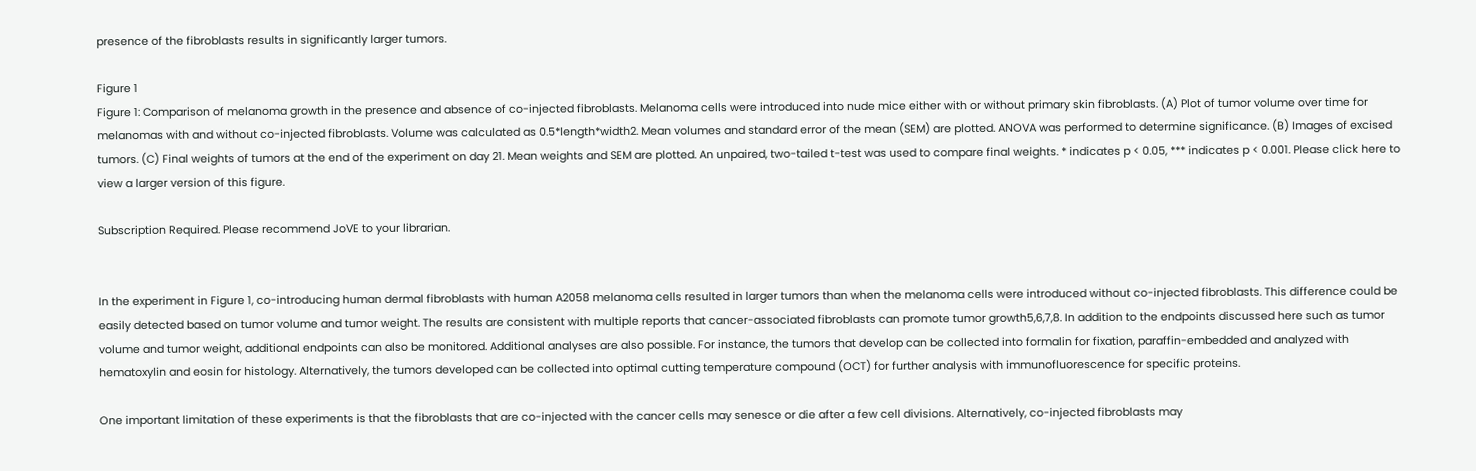presence of the fibroblasts results in significantly larger tumors.

Figure 1
Figure 1: Comparison of melanoma growth in the presence and absence of co-injected fibroblasts. Melanoma cells were introduced into nude mice either with or without primary skin fibroblasts. (A) Plot of tumor volume over time for melanomas with and without co-injected fibroblasts. Volume was calculated as 0.5*length*width2. Mean volumes and standard error of the mean (SEM) are plotted. ANOVA was performed to determine significance. (B) Images of excised tumors. (C) Final weights of tumors at the end of the experiment on day 21. Mean weights and SEM are plotted. An unpaired, two-tailed t-test was used to compare final weights. * indicates p < 0.05, *** indicates p < 0.001. Please click here to view a larger version of this figure.

Subscription Required. Please recommend JoVE to your librarian.


In the experiment in Figure 1, co-introducing human dermal fibroblasts with human A2058 melanoma cells resulted in larger tumors than when the melanoma cells were introduced without co-injected fibroblasts. This difference could be easily detected based on tumor volume and tumor weight. The results are consistent with multiple reports that cancer-associated fibroblasts can promote tumor growth5,6,7,8. In addition to the endpoints discussed here such as tumor volume and tumor weight, additional endpoints can also be monitored. Additional analyses are also possible. For instance, the tumors that develop can be collected into formalin for fixation, paraffin-embedded and analyzed with hematoxylin and eosin for histology. Alternatively, the tumors developed can be collected into optimal cutting temperature compound (OCT) for further analysis with immunofluorescence for specific proteins.

One important limitation of these experiments is that the fibroblasts that are co-injected with the cancer cells may senesce or die after a few cell divisions. Alternatively, co-injected fibroblasts may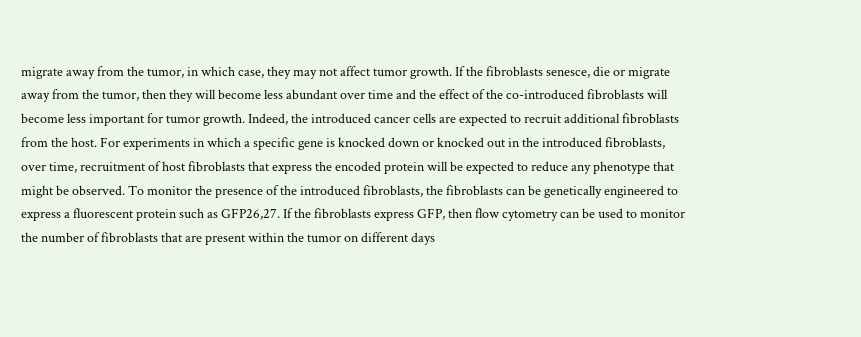migrate away from the tumor, in which case, they may not affect tumor growth. If the fibroblasts senesce, die or migrate away from the tumor, then they will become less abundant over time and the effect of the co-introduced fibroblasts will become less important for tumor growth. Indeed, the introduced cancer cells are expected to recruit additional fibroblasts from the host. For experiments in which a specific gene is knocked down or knocked out in the introduced fibroblasts, over time, recruitment of host fibroblasts that express the encoded protein will be expected to reduce any phenotype that might be observed. To monitor the presence of the introduced fibroblasts, the fibroblasts can be genetically engineered to express a fluorescent protein such as GFP26,27. If the fibroblasts express GFP, then flow cytometry can be used to monitor the number of fibroblasts that are present within the tumor on different days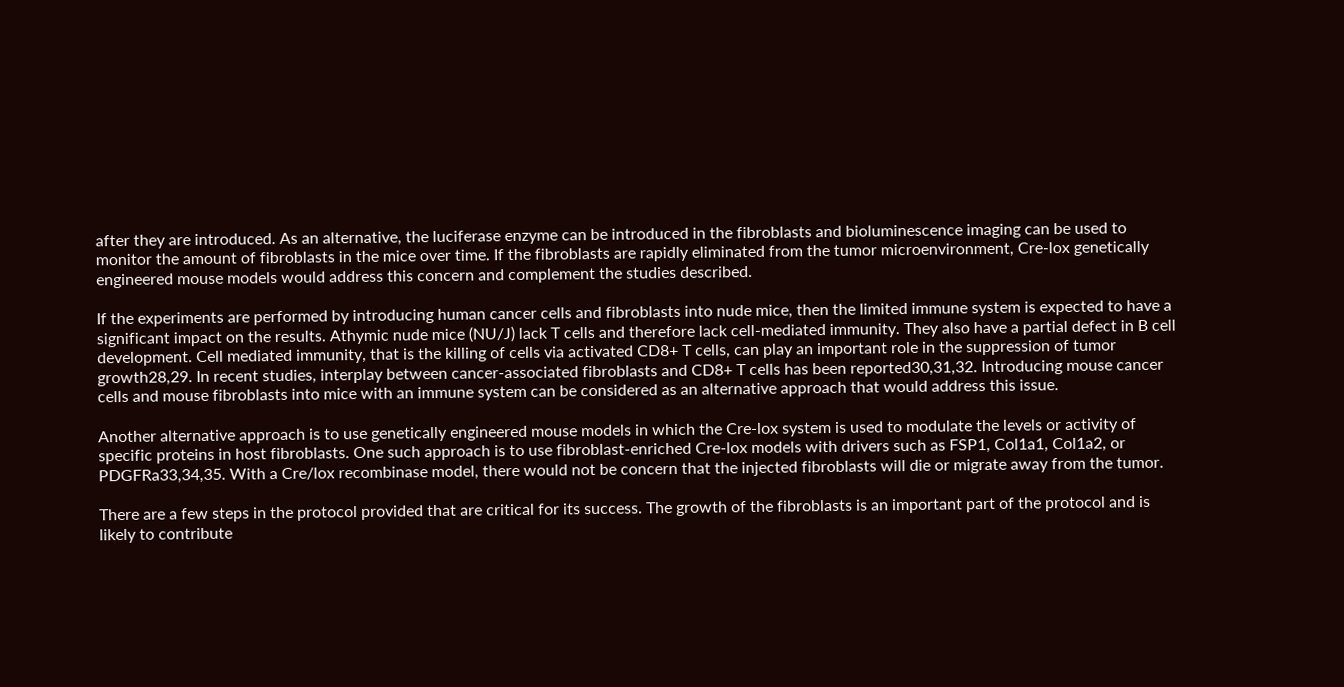after they are introduced. As an alternative, the luciferase enzyme can be introduced in the fibroblasts and bioluminescence imaging can be used to monitor the amount of fibroblasts in the mice over time. If the fibroblasts are rapidly eliminated from the tumor microenvironment, Cre-lox genetically engineered mouse models would address this concern and complement the studies described.

If the experiments are performed by introducing human cancer cells and fibroblasts into nude mice, then the limited immune system is expected to have a significant impact on the results. Athymic nude mice (NU/J) lack T cells and therefore lack cell-mediated immunity. They also have a partial defect in B cell development. Cell mediated immunity, that is the killing of cells via activated CD8+ T cells, can play an important role in the suppression of tumor growth28,29. In recent studies, interplay between cancer-associated fibroblasts and CD8+ T cells has been reported30,31,32. Introducing mouse cancer cells and mouse fibroblasts into mice with an immune system can be considered as an alternative approach that would address this issue.

Another alternative approach is to use genetically engineered mouse models in which the Cre-lox system is used to modulate the levels or activity of specific proteins in host fibroblasts. One such approach is to use fibroblast-enriched Cre-lox models with drivers such as FSP1, Col1a1, Col1a2, or PDGFRa33,34,35. With a Cre/lox recombinase model, there would not be concern that the injected fibroblasts will die or migrate away from the tumor.

There are a few steps in the protocol provided that are critical for its success. The growth of the fibroblasts is an important part of the protocol and is likely to contribute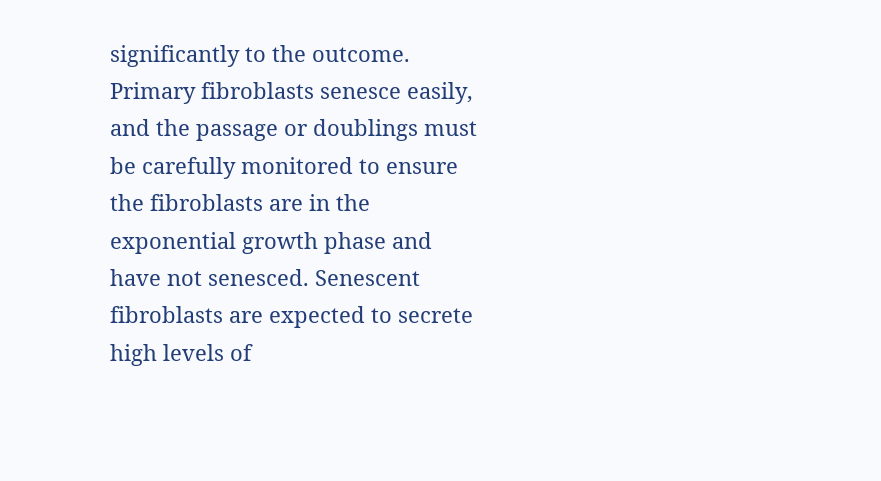significantly to the outcome. Primary fibroblasts senesce easily, and the passage or doublings must be carefully monitored to ensure the fibroblasts are in the exponential growth phase and have not senesced. Senescent fibroblasts are expected to secrete high levels of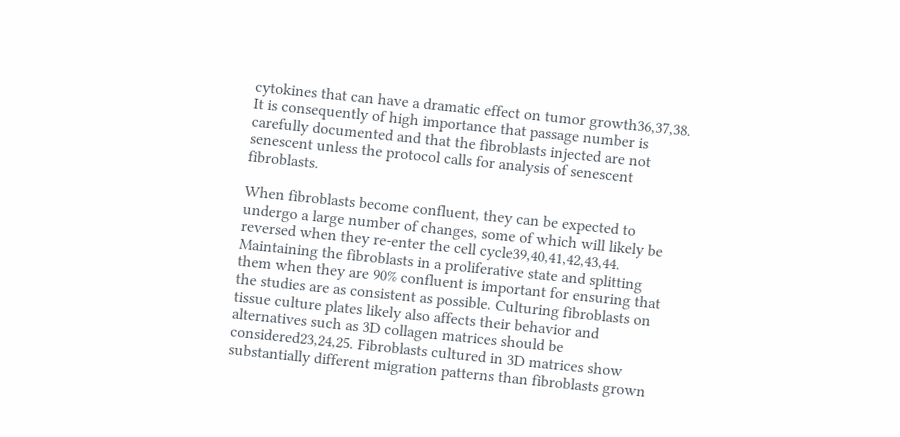cytokines that can have a dramatic effect on tumor growth36,37,38. It is consequently of high importance that passage number is carefully documented and that the fibroblasts injected are not senescent unless the protocol calls for analysis of senescent fibroblasts.

When fibroblasts become confluent, they can be expected to undergo a large number of changes, some of which will likely be reversed when they re-enter the cell cycle39,40,41,42,43,44. Maintaining the fibroblasts in a proliferative state and splitting them when they are 90% confluent is important for ensuring that the studies are as consistent as possible. Culturing fibroblasts on tissue culture plates likely also affects their behavior and alternatives such as 3D collagen matrices should be considered23,24,25. Fibroblasts cultured in 3D matrices show substantially different migration patterns than fibroblasts grown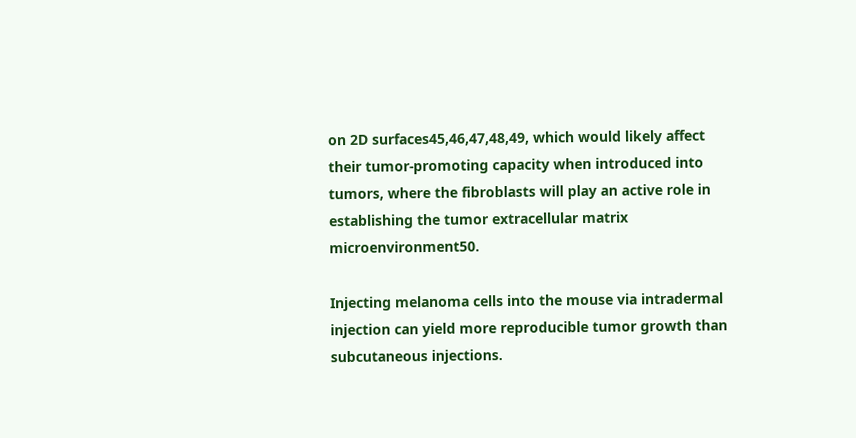on 2D surfaces45,46,47,48,49, which would likely affect their tumor-promoting capacity when introduced into tumors, where the fibroblasts will play an active role in establishing the tumor extracellular matrix microenvironment50.

Injecting melanoma cells into the mouse via intradermal injection can yield more reproducible tumor growth than subcutaneous injections.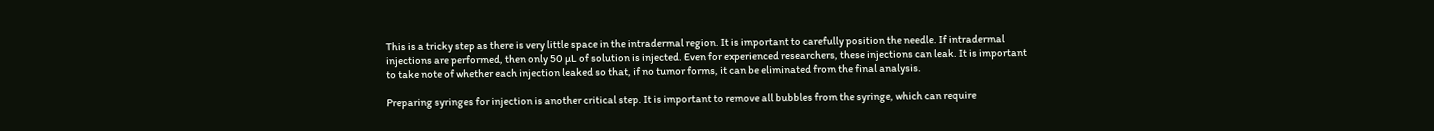This is a tricky step as there is very little space in the intradermal region. It is important to carefully position the needle. If intradermal injections are performed, then only 50 µL of solution is injected. Even for experienced researchers, these injections can leak. It is important to take note of whether each injection leaked so that, if no tumor forms, it can be eliminated from the final analysis.

Preparing syringes for injection is another critical step. It is important to remove all bubbles from the syringe, which can require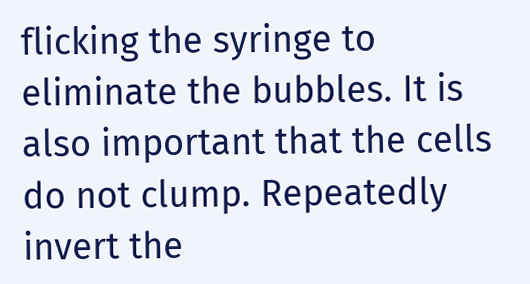flicking the syringe to eliminate the bubbles. It is also important that the cells do not clump. Repeatedly invert the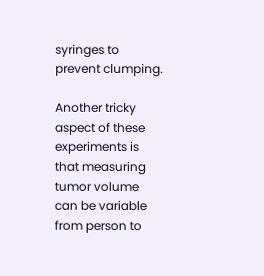syringes to prevent clumping.

Another tricky aspect of these experiments is that measuring tumor volume can be variable from person to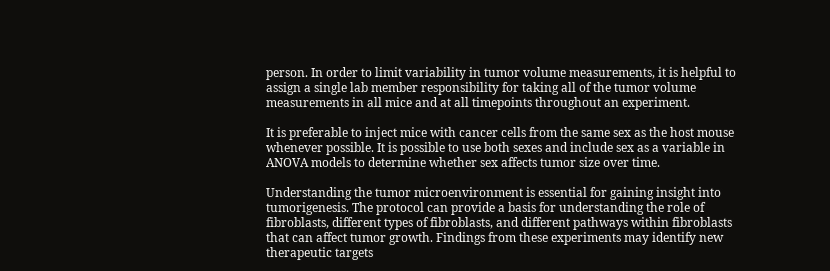person. In order to limit variability in tumor volume measurements, it is helpful to assign a single lab member responsibility for taking all of the tumor volume measurements in all mice and at all timepoints throughout an experiment.

It is preferable to inject mice with cancer cells from the same sex as the host mouse whenever possible. It is possible to use both sexes and include sex as a variable in ANOVA models to determine whether sex affects tumor size over time.

Understanding the tumor microenvironment is essential for gaining insight into tumorigenesis. The protocol can provide a basis for understanding the role of fibroblasts, different types of fibroblasts, and different pathways within fibroblasts that can affect tumor growth. Findings from these experiments may identify new therapeutic targets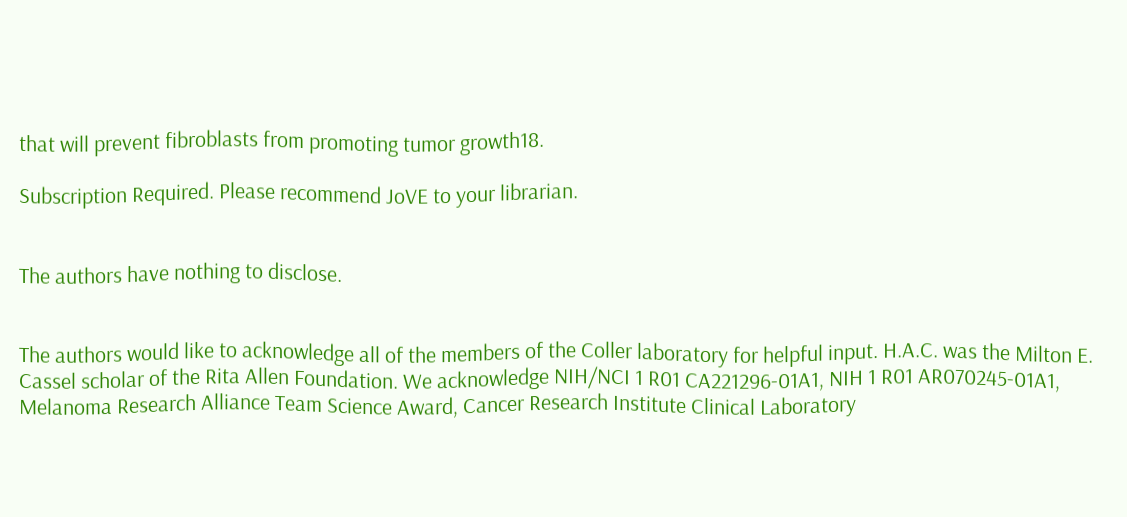that will prevent fibroblasts from promoting tumor growth18.

Subscription Required. Please recommend JoVE to your librarian.


The authors have nothing to disclose.


The authors would like to acknowledge all of the members of the Coller laboratory for helpful input. H.A.C. was the Milton E. Cassel scholar of the Rita Allen Foundation. We acknowledge NIH/NCI 1 R01 CA221296-01A1, NIH 1 R01 AR070245-01A1, Melanoma Research Alliance Team Science Award, Cancer Research Institute Clinical Laboratory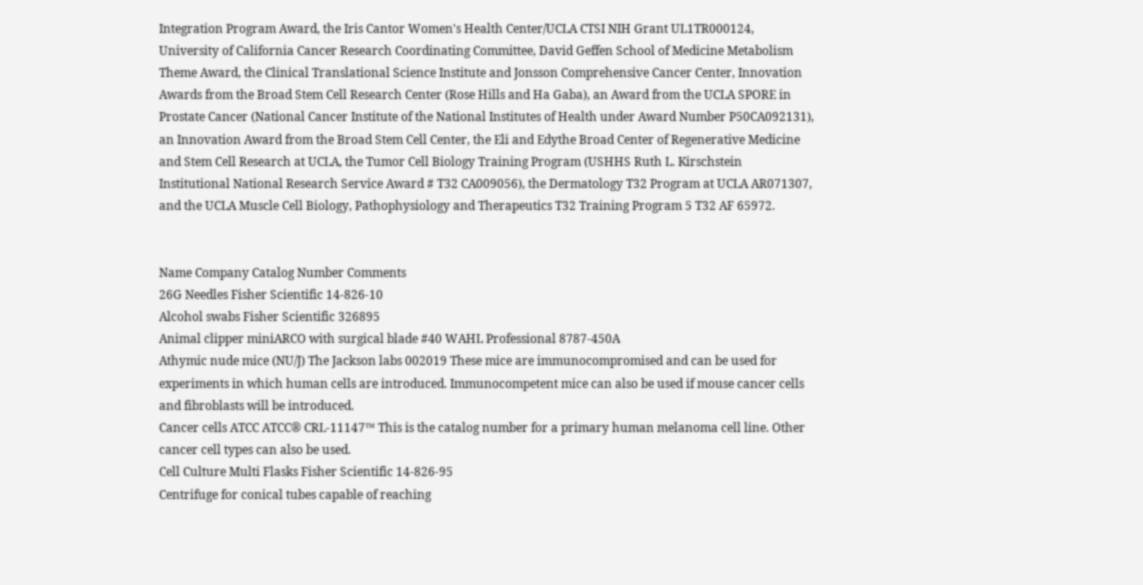Integration Program Award, the Iris Cantor Women's Health Center/UCLA CTSI NIH Grant UL1TR000124, University of California Cancer Research Coordinating Committee, David Geffen School of Medicine Metabolism Theme Award, the Clinical Translational Science Institute and Jonsson Comprehensive Cancer Center, Innovation Awards from the Broad Stem Cell Research Center (Rose Hills and Ha Gaba), an Award from the UCLA SPORE in Prostate Cancer (National Cancer Institute of the National Institutes of Health under Award Number P50CA092131), an Innovation Award from the Broad Stem Cell Center, the Eli and Edythe Broad Center of Regenerative Medicine and Stem Cell Research at UCLA, the Tumor Cell Biology Training Program (USHHS Ruth L. Kirschstein Institutional National Research Service Award # T32 CA009056), the Dermatology T32 Program at UCLA AR071307, and the UCLA Muscle Cell Biology, Pathophysiology and Therapeutics T32 Training Program 5 T32 AF 65972.


Name Company Catalog Number Comments
26G Needles Fisher Scientific 14-826-10
Alcohol swabs Fisher Scientific 326895
Animal clipper miniARCO with surgical blade #40 WAHL Professional 8787-450A
Athymic nude mice (NU/J) The Jackson labs 002019 These mice are immunocompromised and can be used for experiments in which human cells are introduced. Immunocompetent mice can also be used if mouse cancer cells and fibroblasts will be introduced.
Cancer cells ATCC ATCC® CRL-11147™ This is the catalog number for a primary human melanoma cell line. Other cancer cell types can also be used.
Cell Culture Multi Flasks Fisher Scientific 14-826-95
Centrifuge for conical tubes capable of reaching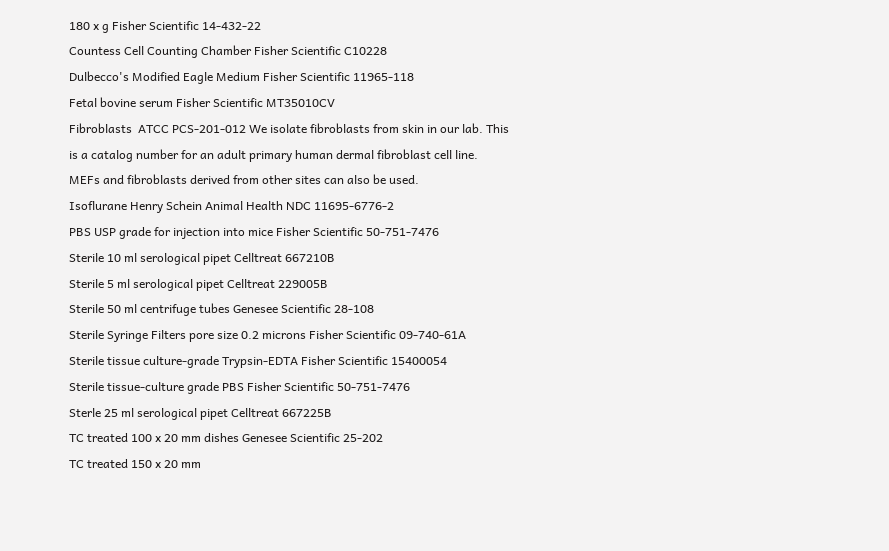180 x g Fisher Scientific 14-432-22
Countess Cell Counting Chamber Fisher Scientific C10228
Dulbecco's Modified Eagle Medium Fisher Scientific 11965-118
Fetal bovine serum Fisher Scientific MT35010CV
Fibroblasts  ATCC PCS-201-012 We isolate fibroblasts from skin in our lab. This is a catalog number for an adult primary human dermal fibroblast cell line. MEFs and fibroblasts derived from other sites can also be used.
Isoflurane Henry Schein Animal Health NDC 11695-6776-2
PBS USP grade for injection into mice Fisher Scientific 50-751-7476
Sterile 10 ml serological pipet Celltreat 667210B
Sterile 5 ml serological pipet Celltreat 229005B
Sterile 50 ml centrifuge tubes Genesee Scientific 28-108
Sterile Syringe Filters pore size 0.2 microns Fisher Scientific 09-740-61A
Sterile tissue culture-grade Trypsin-EDTA Fisher Scientific 15400054
Sterile tissue-culture grade PBS Fisher Scientific 50-751-7476
Sterle 25 ml serological pipet Celltreat 667225B
TC treated 100 x 20 mm dishes Genesee Scientific 25-202
TC treated 150 x 20 mm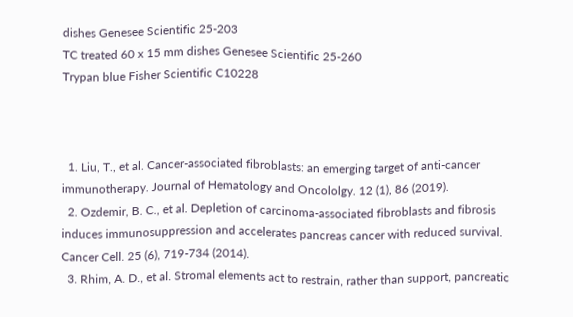dishes Genesee Scientific 25-203
TC treated 60 x 15 mm dishes Genesee Scientific 25-260
Trypan blue Fisher Scientific C10228



  1. Liu, T., et al. Cancer-associated fibroblasts: an emerging target of anti-cancer immunotherapy. Journal of Hematology and Oncololgy. 12 (1), 86 (2019).
  2. Ozdemir, B. C., et al. Depletion of carcinoma-associated fibroblasts and fibrosis induces immunosuppression and accelerates pancreas cancer with reduced survival. Cancer Cell. 25 (6), 719-734 (2014).
  3. Rhim, A. D., et al. Stromal elements act to restrain, rather than support, pancreatic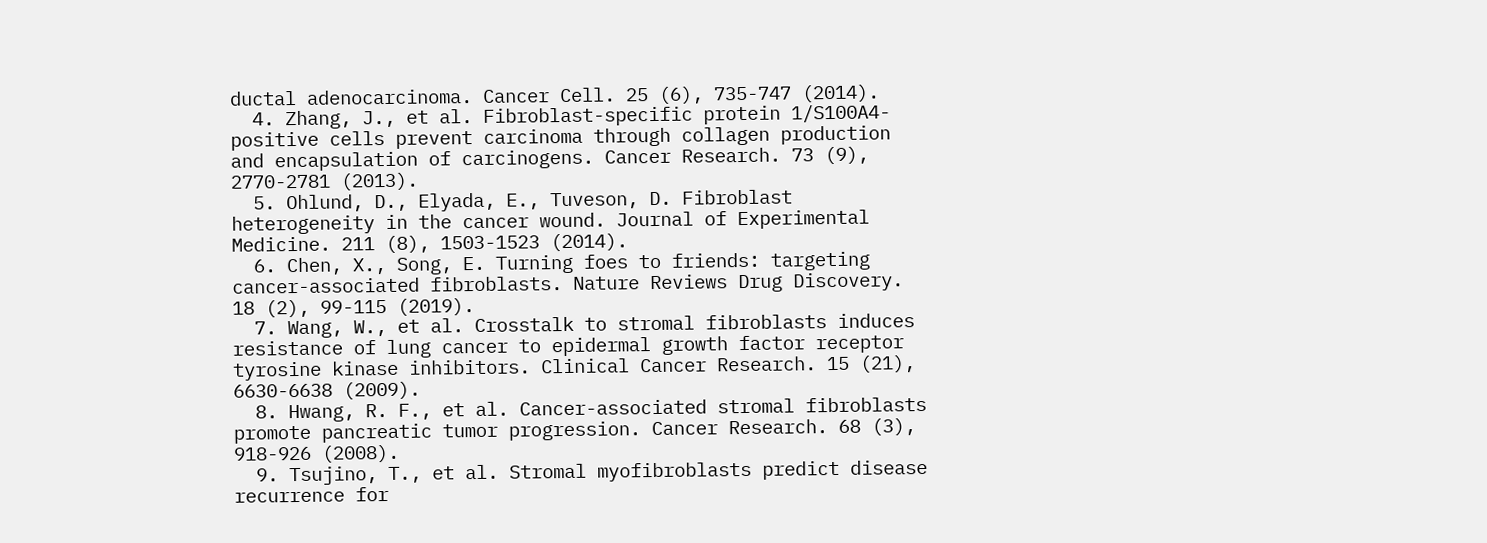ductal adenocarcinoma. Cancer Cell. 25 (6), 735-747 (2014).
  4. Zhang, J., et al. Fibroblast-specific protein 1/S100A4-positive cells prevent carcinoma through collagen production and encapsulation of carcinogens. Cancer Research. 73 (9), 2770-2781 (2013).
  5. Ohlund, D., Elyada, E., Tuveson, D. Fibroblast heterogeneity in the cancer wound. Journal of Experimental Medicine. 211 (8), 1503-1523 (2014).
  6. Chen, X., Song, E. Turning foes to friends: targeting cancer-associated fibroblasts. Nature Reviews Drug Discovery. 18 (2), 99-115 (2019).
  7. Wang, W., et al. Crosstalk to stromal fibroblasts induces resistance of lung cancer to epidermal growth factor receptor tyrosine kinase inhibitors. Clinical Cancer Research. 15 (21), 6630-6638 (2009).
  8. Hwang, R. F., et al. Cancer-associated stromal fibroblasts promote pancreatic tumor progression. Cancer Research. 68 (3), 918-926 (2008).
  9. Tsujino, T., et al. Stromal myofibroblasts predict disease recurrence for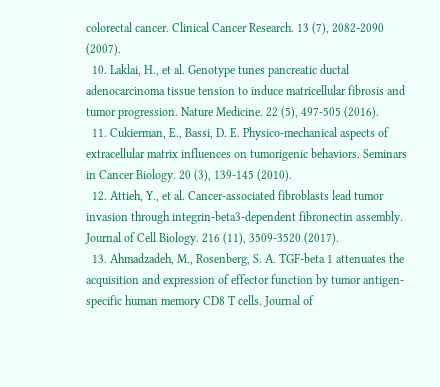colorectal cancer. Clinical Cancer Research. 13 (7), 2082-2090 (2007).
  10. Laklai, H., et al. Genotype tunes pancreatic ductal adenocarcinoma tissue tension to induce matricellular fibrosis and tumor progression. Nature Medicine. 22 (5), 497-505 (2016).
  11. Cukierman, E., Bassi, D. E. Physico-mechanical aspects of extracellular matrix influences on tumorigenic behaviors. Seminars in Cancer Biology. 20 (3), 139-145 (2010).
  12. Attieh, Y., et al. Cancer-associated fibroblasts lead tumor invasion through integrin-beta3-dependent fibronectin assembly. Journal of Cell Biology. 216 (11), 3509-3520 (2017).
  13. Ahmadzadeh, M., Rosenberg, S. A. TGF-beta 1 attenuates the acquisition and expression of effector function by tumor antigen-specific human memory CD8 T cells. Journal of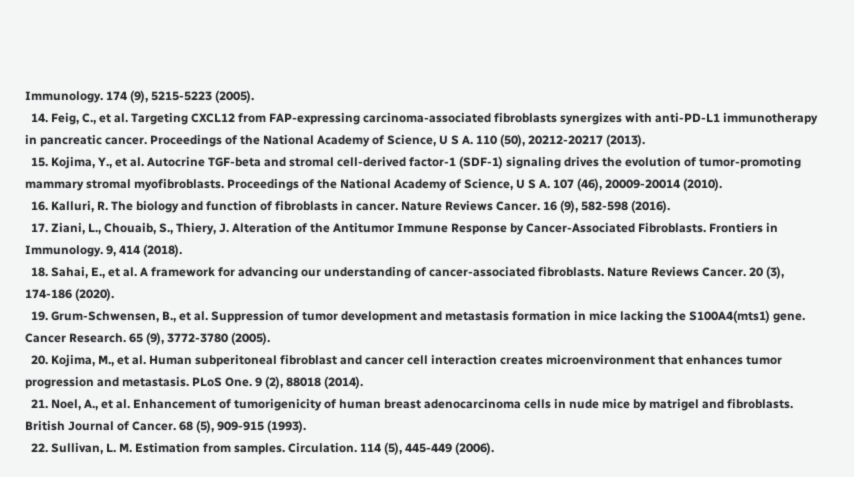Immunology. 174 (9), 5215-5223 (2005).
  14. Feig, C., et al. Targeting CXCL12 from FAP-expressing carcinoma-associated fibroblasts synergizes with anti-PD-L1 immunotherapy in pancreatic cancer. Proceedings of the National Academy of Science, U S A. 110 (50), 20212-20217 (2013).
  15. Kojima, Y., et al. Autocrine TGF-beta and stromal cell-derived factor-1 (SDF-1) signaling drives the evolution of tumor-promoting mammary stromal myofibroblasts. Proceedings of the National Academy of Science, U S A. 107 (46), 20009-20014 (2010).
  16. Kalluri, R. The biology and function of fibroblasts in cancer. Nature Reviews Cancer. 16 (9), 582-598 (2016).
  17. Ziani, L., Chouaib, S., Thiery, J. Alteration of the Antitumor Immune Response by Cancer-Associated Fibroblasts. Frontiers in Immunology. 9, 414 (2018).
  18. Sahai, E., et al. A framework for advancing our understanding of cancer-associated fibroblasts. Nature Reviews Cancer. 20 (3), 174-186 (2020).
  19. Grum-Schwensen, B., et al. Suppression of tumor development and metastasis formation in mice lacking the S100A4(mts1) gene. Cancer Research. 65 (9), 3772-3780 (2005).
  20. Kojima, M., et al. Human subperitoneal fibroblast and cancer cell interaction creates microenvironment that enhances tumor progression and metastasis. PLoS One. 9 (2), 88018 (2014).
  21. Noel, A., et al. Enhancement of tumorigenicity of human breast adenocarcinoma cells in nude mice by matrigel and fibroblasts. British Journal of Cancer. 68 (5), 909-915 (1993).
  22. Sullivan, L. M. Estimation from samples. Circulation. 114 (5), 445-449 (2006).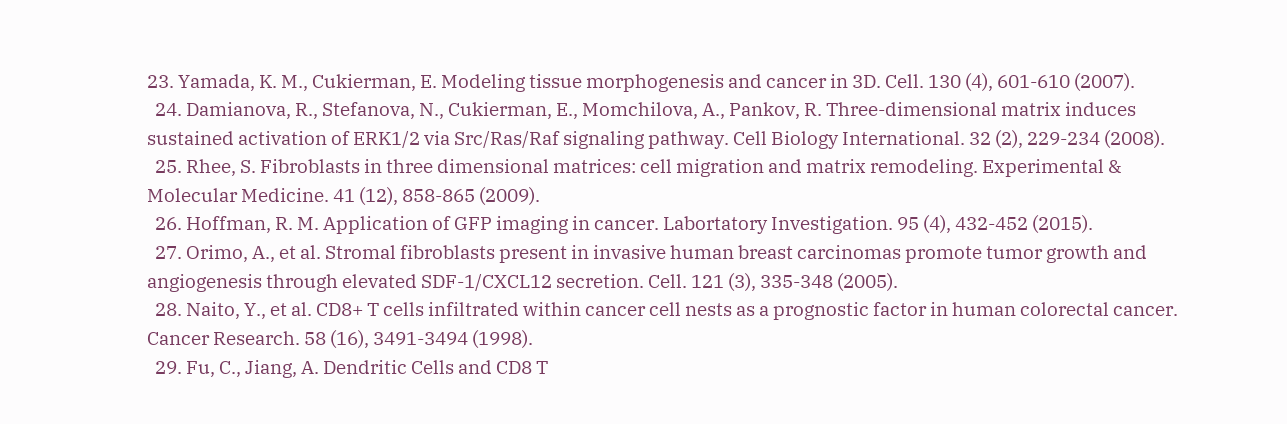23. Yamada, K. M., Cukierman, E. Modeling tissue morphogenesis and cancer in 3D. Cell. 130 (4), 601-610 (2007).
  24. Damianova, R., Stefanova, N., Cukierman, E., Momchilova, A., Pankov, R. Three-dimensional matrix induces sustained activation of ERK1/2 via Src/Ras/Raf signaling pathway. Cell Biology International. 32 (2), 229-234 (2008).
  25. Rhee, S. Fibroblasts in three dimensional matrices: cell migration and matrix remodeling. Experimental & Molecular Medicine. 41 (12), 858-865 (2009).
  26. Hoffman, R. M. Application of GFP imaging in cancer. Labortatory Investigation. 95 (4), 432-452 (2015).
  27. Orimo, A., et al. Stromal fibroblasts present in invasive human breast carcinomas promote tumor growth and angiogenesis through elevated SDF-1/CXCL12 secretion. Cell. 121 (3), 335-348 (2005).
  28. Naito, Y., et al. CD8+ T cells infiltrated within cancer cell nests as a prognostic factor in human colorectal cancer. Cancer Research. 58 (16), 3491-3494 (1998).
  29. Fu, C., Jiang, A. Dendritic Cells and CD8 T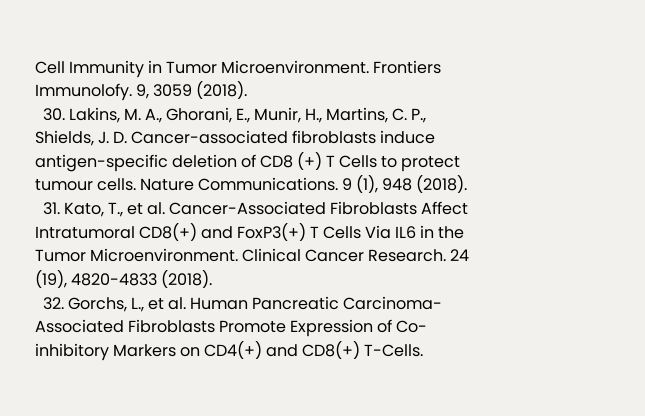Cell Immunity in Tumor Microenvironment. Frontiers Immunolofy. 9, 3059 (2018).
  30. Lakins, M. A., Ghorani, E., Munir, H., Martins, C. P., Shields, J. D. Cancer-associated fibroblasts induce antigen-specific deletion of CD8 (+) T Cells to protect tumour cells. Nature Communications. 9 (1), 948 (2018).
  31. Kato, T., et al. Cancer-Associated Fibroblasts Affect Intratumoral CD8(+) and FoxP3(+) T Cells Via IL6 in the Tumor Microenvironment. Clinical Cancer Research. 24 (19), 4820-4833 (2018).
  32. Gorchs, L., et al. Human Pancreatic Carcinoma-Associated Fibroblasts Promote Expression of Co-inhibitory Markers on CD4(+) and CD8(+) T-Cells.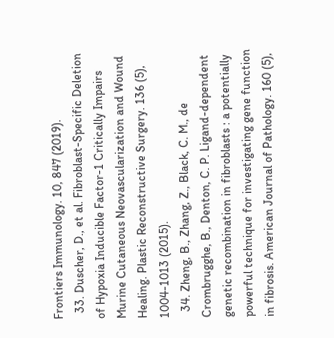Frontiers Immunology. 10, 847 (2019).
  33. Duscher, D., et al. Fibroblast-Specific Deletion of Hypoxia Inducible Factor-1 Critically Impairs Murine Cutaneous Neovascularization and Wound Healing. Plastic Reconstructive Surgery. 136 (5), 1004-1013 (2015).
  34. Zheng, B., Zhang, Z., Black, C. M., de Crombrugghe, B., Denton, C. P. Ligand-dependent genetic recombination in fibroblasts : a potentially powerful technique for investigating gene function in fibrosis. American Journal of Pathology. 160 (5),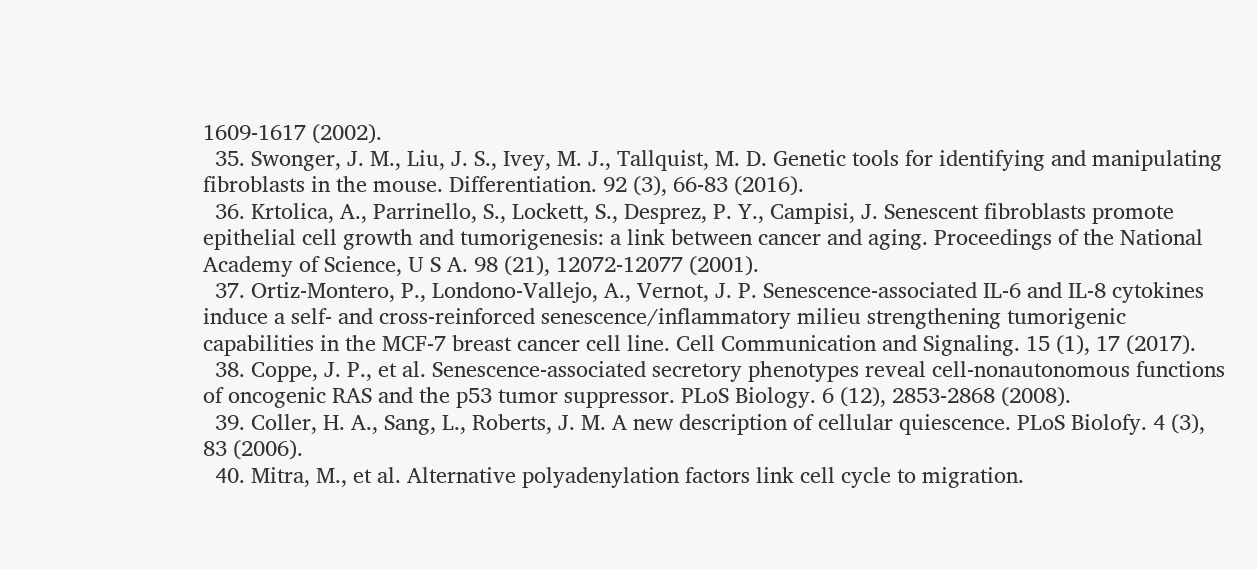1609-1617 (2002).
  35. Swonger, J. M., Liu, J. S., Ivey, M. J., Tallquist, M. D. Genetic tools for identifying and manipulating fibroblasts in the mouse. Differentiation. 92 (3), 66-83 (2016).
  36. Krtolica, A., Parrinello, S., Lockett, S., Desprez, P. Y., Campisi, J. Senescent fibroblasts promote epithelial cell growth and tumorigenesis: a link between cancer and aging. Proceedings of the National Academy of Science, U S A. 98 (21), 12072-12077 (2001).
  37. Ortiz-Montero, P., Londono-Vallejo, A., Vernot, J. P. Senescence-associated IL-6 and IL-8 cytokines induce a self- and cross-reinforced senescence/inflammatory milieu strengthening tumorigenic capabilities in the MCF-7 breast cancer cell line. Cell Communication and Signaling. 15 (1), 17 (2017).
  38. Coppe, J. P., et al. Senescence-associated secretory phenotypes reveal cell-nonautonomous functions of oncogenic RAS and the p53 tumor suppressor. PLoS Biology. 6 (12), 2853-2868 (2008).
  39. Coller, H. A., Sang, L., Roberts, J. M. A new description of cellular quiescence. PLoS Biolofy. 4 (3), 83 (2006).
  40. Mitra, M., et al. Alternative polyadenylation factors link cell cycle to migration.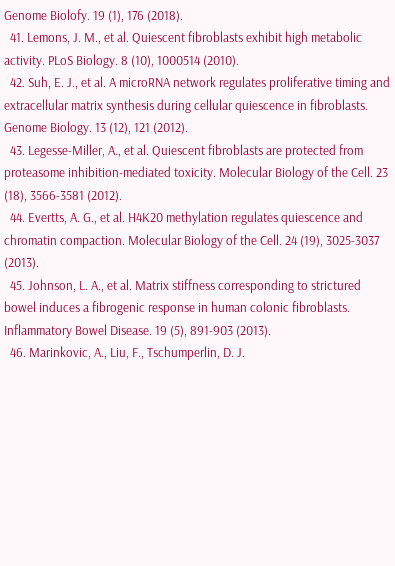Genome Biolofy. 19 (1), 176 (2018).
  41. Lemons, J. M., et al. Quiescent fibroblasts exhibit high metabolic activity. PLoS Biology. 8 (10), 1000514 (2010).
  42. Suh, E. J., et al. A microRNA network regulates proliferative timing and extracellular matrix synthesis during cellular quiescence in fibroblasts. Genome Biology. 13 (12), 121 (2012).
  43. Legesse-Miller, A., et al. Quiescent fibroblasts are protected from proteasome inhibition-mediated toxicity. Molecular Biology of the Cell. 23 (18), 3566-3581 (2012).
  44. Evertts, A. G., et al. H4K20 methylation regulates quiescence and chromatin compaction. Molecular Biology of the Cell. 24 (19), 3025-3037 (2013).
  45. Johnson, L. A., et al. Matrix stiffness corresponding to strictured bowel induces a fibrogenic response in human colonic fibroblasts. Inflammatory Bowel Disease. 19 (5), 891-903 (2013).
  46. Marinkovic, A., Liu, F., Tschumperlin, D. J.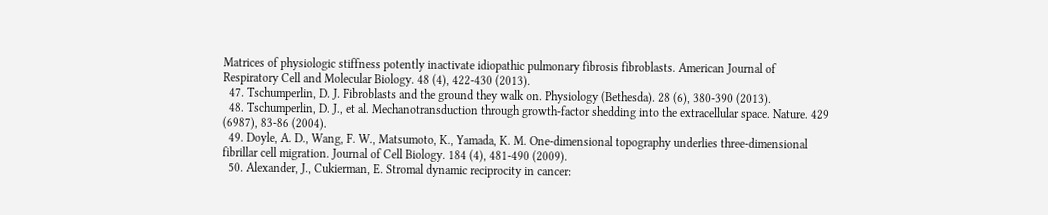Matrices of physiologic stiffness potently inactivate idiopathic pulmonary fibrosis fibroblasts. American Journal of Respiratory Cell and Molecular Biology. 48 (4), 422-430 (2013).
  47. Tschumperlin, D. J. Fibroblasts and the ground they walk on. Physiology (Bethesda). 28 (6), 380-390 (2013).
  48. Tschumperlin, D. J., et al. Mechanotransduction through growth-factor shedding into the extracellular space. Nature. 429 (6987), 83-86 (2004).
  49. Doyle, A. D., Wang, F. W., Matsumoto, K., Yamada, K. M. One-dimensional topography underlies three-dimensional fibrillar cell migration. Journal of Cell Biology. 184 (4), 481-490 (2009).
  50. Alexander, J., Cukierman, E. Stromal dynamic reciprocity in cancer: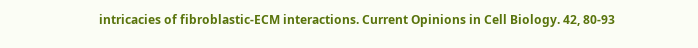intricacies of fibroblastic-ECM interactions. Current Opinions in Cell Biology. 42, 80-93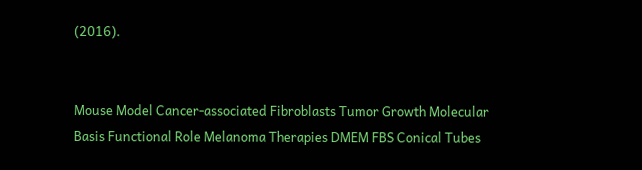(2016).


Mouse Model Cancer-associated Fibroblasts Tumor Growth Molecular Basis Functional Role Melanoma Therapies DMEM FBS Conical Tubes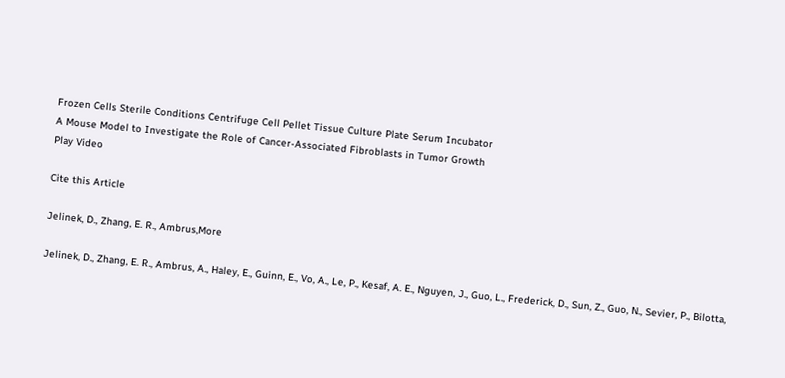Frozen Cells Sterile Conditions Centrifuge Cell Pellet Tissue Culture Plate Serum Incubator
A Mouse Model to Investigate the Role of Cancer-Associated Fibroblasts in Tumor Growth
Play Video

Cite this Article

Jelinek, D., Zhang, E. R., Ambrus,More

Jelinek, D., Zhang, E. R., Ambrus, A., Haley, E., Guinn, E., Vo, A., Le, P., Kesaf, A. E., Nguyen, J., Guo, L., Frederick, D., Sun, Z., Guo, N., Sevier, P., Bilotta,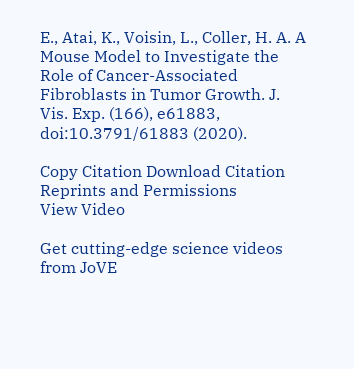E., Atai, K., Voisin, L., Coller, H. A. A Mouse Model to Investigate the Role of Cancer-Associated Fibroblasts in Tumor Growth. J. Vis. Exp. (166), e61883, doi:10.3791/61883 (2020).

Copy Citation Download Citation Reprints and Permissions
View Video

Get cutting-edge science videos from JoVE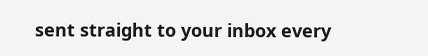sent straight to your inbox every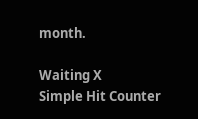month.

Waiting X
Simple Hit Counter